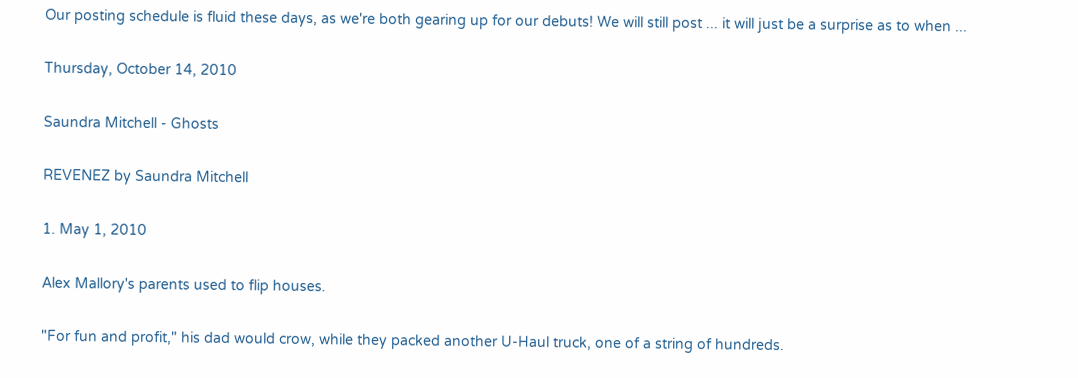Our posting schedule is fluid these days, as we're both gearing up for our debuts! We will still post ... it will just be a surprise as to when ...

Thursday, October 14, 2010

Saundra Mitchell - Ghosts

REVENEZ by Saundra Mitchell

1. May 1, 2010

Alex Mallory's parents used to flip houses.

"For fun and profit," his dad would crow, while they packed another U-Haul truck, one of a string of hundreds.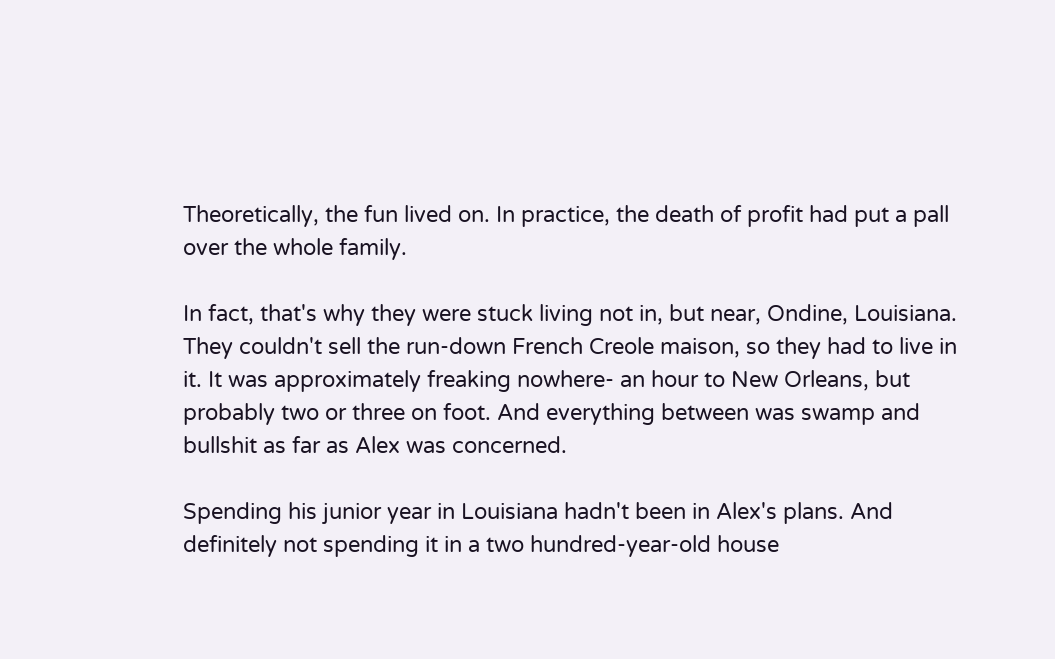Theoretically, the fun lived on. In practice, the death of profit had put a pall over the whole family.

In fact, that's why they were stuck living not in, but near, Ondine, Louisiana. They couldn't sell the run-down French Creole maison, so they had to live in it. It was approximately freaking nowhere- an hour to New Orleans, but probably two or three on foot. And everything between was swamp and bullshit as far as Alex was concerned.

Spending his junior year in Louisiana hadn't been in Alex's plans. And definitely not spending it in a two hundred-year-old house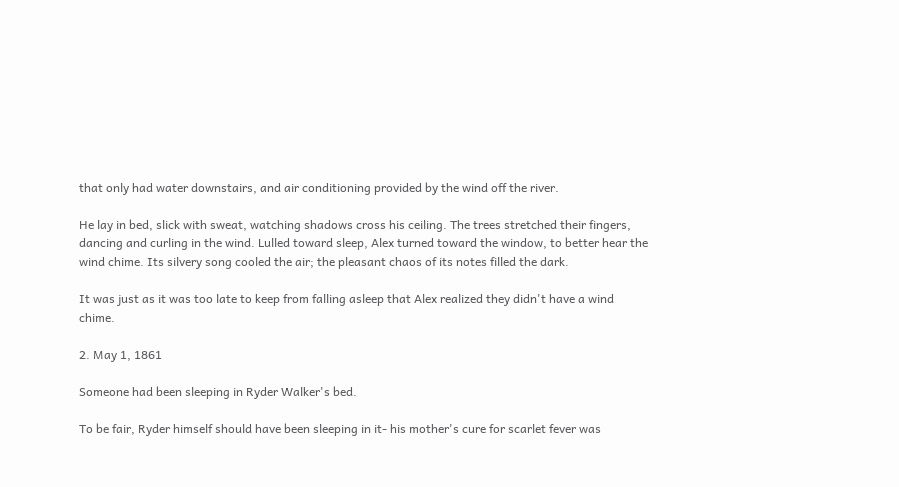that only had water downstairs, and air conditioning provided by the wind off the river.

He lay in bed, slick with sweat, watching shadows cross his ceiling. The trees stretched their fingers, dancing and curling in the wind. Lulled toward sleep, Alex turned toward the window, to better hear the wind chime. Its silvery song cooled the air; the pleasant chaos of its notes filled the dark.

It was just as it was too late to keep from falling asleep that Alex realized they didn't have a wind chime.

2. May 1, 1861

Someone had been sleeping in Ryder Walker's bed.

To be fair, Ryder himself should have been sleeping in it- his mother's cure for scarlet fever was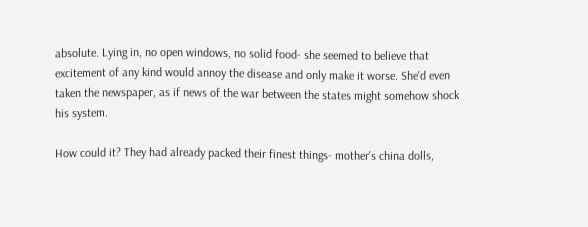absolute. Lying in, no open windows, no solid food- she seemed to believe that excitement of any kind would annoy the disease and only make it worse. She'd even taken the newspaper, as if news of the war between the states might somehow shock his system.

How could it? They had already packed their finest things- mother's china dolls,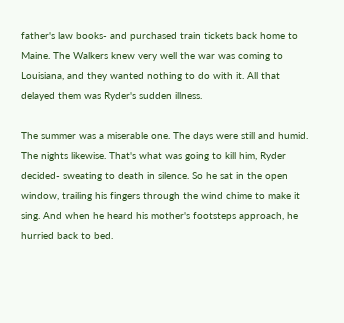father's law books- and purchased train tickets back home to Maine. The Walkers knew very well the war was coming to Louisiana, and they wanted nothing to do with it. All that delayed them was Ryder's sudden illness.

The summer was a miserable one. The days were still and humid. The nights likewise. That's what was going to kill him, Ryder decided- sweating to death in silence. So he sat in the open window, trailing his fingers through the wind chime to make it sing. And when he heard his mother's footsteps approach, he hurried back to bed.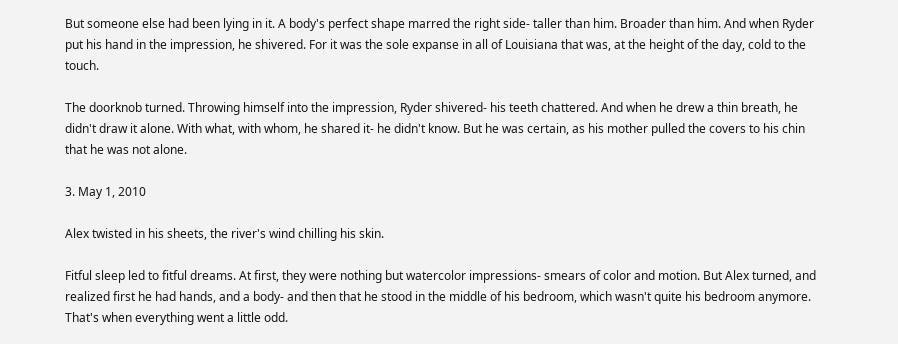But someone else had been lying in it. A body's perfect shape marred the right side- taller than him. Broader than him. And when Ryder put his hand in the impression, he shivered. For it was the sole expanse in all of Louisiana that was, at the height of the day, cold to the touch.

The doorknob turned. Throwing himself into the impression, Ryder shivered- his teeth chattered. And when he drew a thin breath, he didn't draw it alone. With what, with whom, he shared it- he didn't know. But he was certain, as his mother pulled the covers to his chin that he was not alone.

3. May 1, 2010

Alex twisted in his sheets, the river's wind chilling his skin.

Fitful sleep led to fitful dreams. At first, they were nothing but watercolor impressions- smears of color and motion. But Alex turned, and realized first he had hands, and a body- and then that he stood in the middle of his bedroom, which wasn't quite his bedroom anymore. That's when everything went a little odd.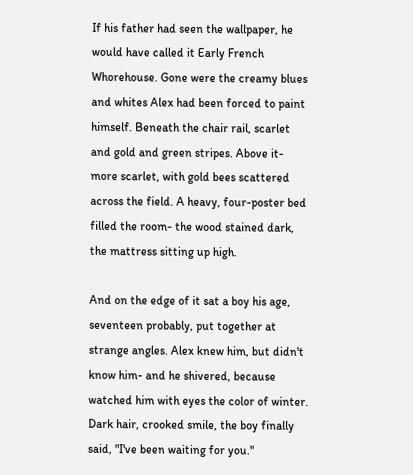If his father had seen the wallpaper, he would have called it Early French Whorehouse. Gone were the creamy blues and whites Alex had been forced to paint himself. Beneath the chair rail, scarlet and gold and green stripes. Above it- more scarlet, with gold bees scattered across the field. A heavy, four-poster bed filled the room- the wood stained dark, the mattress sitting up high.

And on the edge of it sat a boy his age, seventeen probably, put together at strange angles. Alex knew him, but didn't know him- and he shivered, because watched him with eyes the color of winter. Dark hair, crooked smile, the boy finally said, "I've been waiting for you."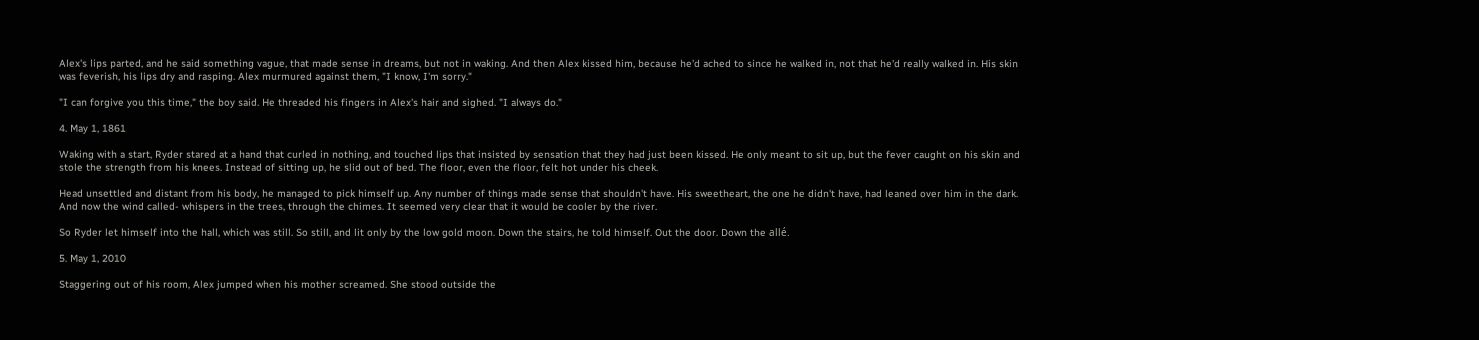Alex's lips parted, and he said something vague, that made sense in dreams, but not in waking. And then Alex kissed him, because he'd ached to since he walked in, not that he'd really walked in. His skin was feverish, his lips dry and rasping. Alex murmured against them, "I know, I'm sorry."

"I can forgive you this time," the boy said. He threaded his fingers in Alex's hair and sighed. "I always do."

4. May 1, 1861

Waking with a start, Ryder stared at a hand that curled in nothing, and touched lips that insisted by sensation that they had just been kissed. He only meant to sit up, but the fever caught on his skin and stole the strength from his knees. Instead of sitting up, he slid out of bed. The floor, even the floor, felt hot under his cheek.

Head unsettled and distant from his body, he managed to pick himself up. Any number of things made sense that shouldn't have. His sweetheart, the one he didn't have, had leaned over him in the dark. And now the wind called- whispers in the trees, through the chimes. It seemed very clear that it would be cooler by the river.

So Ryder let himself into the hall, which was still. So still, and lit only by the low gold moon. Down the stairs, he told himself. Out the door. Down the allé.

5. May 1, 2010

Staggering out of his room, Alex jumped when his mother screamed. She stood outside the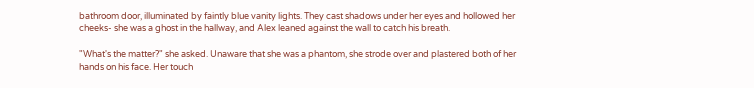bathroom door, illuminated by faintly blue vanity lights. They cast shadows under her eyes and hollowed her cheeks- she was a ghost in the hallway, and Alex leaned against the wall to catch his breath.

"What's the matter?" she asked. Unaware that she was a phantom, she strode over and plastered both of her hands on his face. Her touch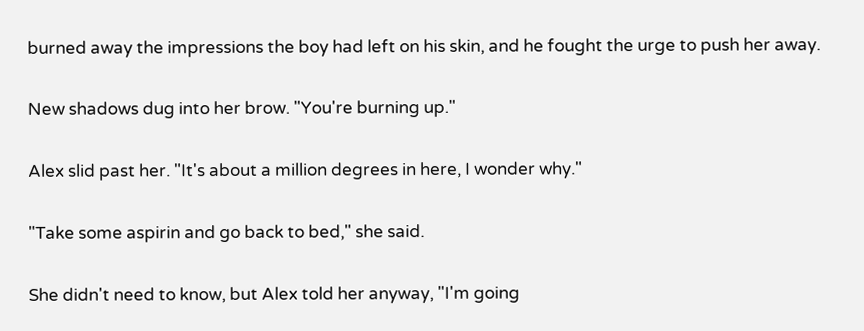burned away the impressions the boy had left on his skin, and he fought the urge to push her away.

New shadows dug into her brow. "You're burning up."

Alex slid past her. "It's about a million degrees in here, I wonder why."

"Take some aspirin and go back to bed," she said.

She didn't need to know, but Alex told her anyway, "I'm going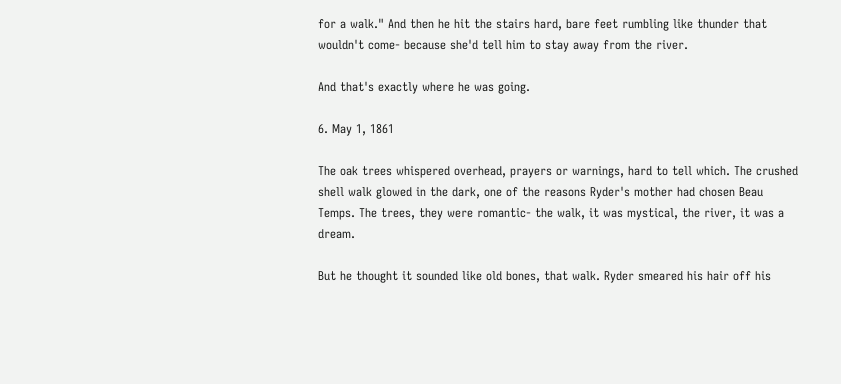for a walk." And then he hit the stairs hard, bare feet rumbling like thunder that wouldn't come- because she'd tell him to stay away from the river.

And that's exactly where he was going.

6. May 1, 1861

The oak trees whispered overhead, prayers or warnings, hard to tell which. The crushed shell walk glowed in the dark, one of the reasons Ryder's mother had chosen Beau Temps. The trees, they were romantic- the walk, it was mystical, the river, it was a dream.

But he thought it sounded like old bones, that walk. Ryder smeared his hair off his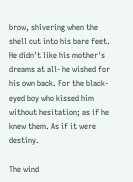brow, shivering when the shell cut into his bare feet. He didn't like his mother's dreams at all- he wished for his own back. For the black-eyed boy who kissed him without hesitation; as if he knew them. As if it were destiny.

The wind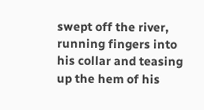swept off the river, running fingers into his collar and teasing up the hem of his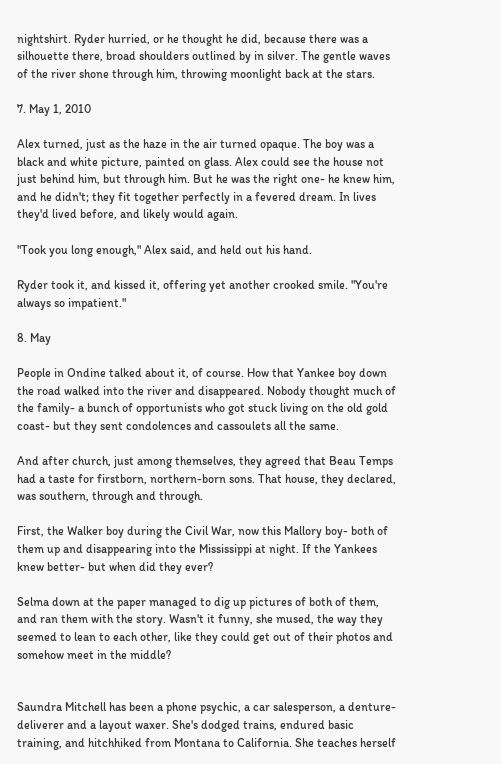nightshirt. Ryder hurried, or he thought he did, because there was a silhouette there, broad shoulders outlined by in silver. The gentle waves of the river shone through him, throwing moonlight back at the stars.

7. May 1, 2010

Alex turned, just as the haze in the air turned opaque. The boy was a black and white picture, painted on glass. Alex could see the house not just behind him, but through him. But he was the right one- he knew him, and he didn't; they fit together perfectly in a fevered dream. In lives they'd lived before, and likely would again.

"Took you long enough," Alex said, and held out his hand.

Ryder took it, and kissed it, offering yet another crooked smile. "You're always so impatient."

8. May

People in Ondine talked about it, of course. How that Yankee boy down the road walked into the river and disappeared. Nobody thought much of the family- a bunch of opportunists who got stuck living on the old gold coast- but they sent condolences and cassoulets all the same.

And after church, just among themselves, they agreed that Beau Temps had a taste for firstborn, northern-born sons. That house, they declared, was southern, through and through.

First, the Walker boy during the Civil War, now this Mallory boy- both of them up and disappearing into the Mississippi at night. If the Yankees knew better- but when did they ever?

Selma down at the paper managed to dig up pictures of both of them, and ran them with the story. Wasn't it funny, she mused, the way they seemed to lean to each other, like they could get out of their photos and somehow meet in the middle?


Saundra Mitchell has been a phone psychic, a car salesperson, a denture-deliverer and a layout waxer. She's dodged trains, endured basic training, and hitchhiked from Montana to California. She teaches herself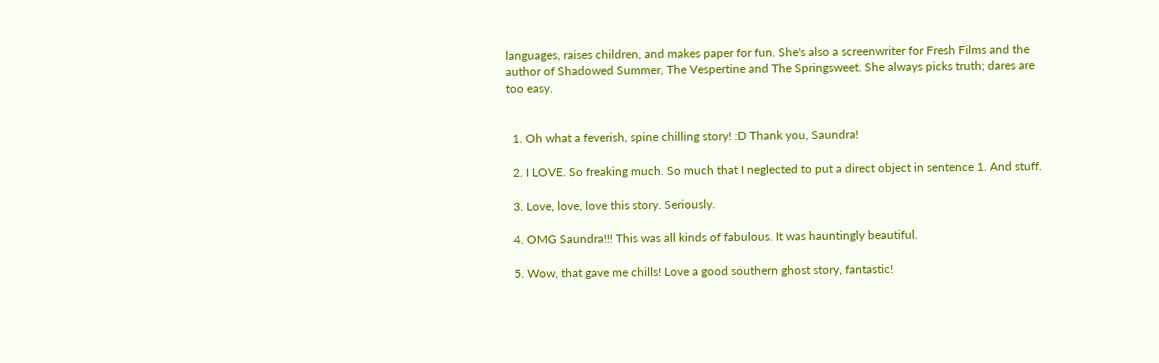languages, raises children, and makes paper for fun. She's also a screenwriter for Fresh Films and the author of Shadowed Summer, The Vespertine and The Springsweet. She always picks truth; dares are too easy.


  1. Oh what a feverish, spine chilling story! :D Thank you, Saundra!

  2. I LOVE. So freaking much. So much that I neglected to put a direct object in sentence 1. And stuff.

  3. Love, love, love this story. Seriously.

  4. OMG Saundra!!! This was all kinds of fabulous. It was hauntingly beautiful.

  5. Wow, that gave me chills! Love a good southern ghost story, fantastic!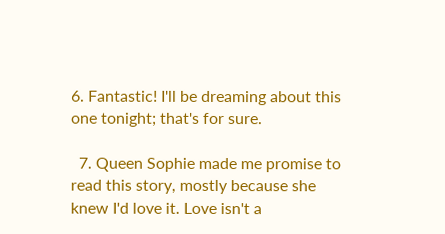6. Fantastic! I'll be dreaming about this one tonight; that's for sure.

  7. Queen Sophie made me promise to read this story, mostly because she knew I'd love it. Love isn't a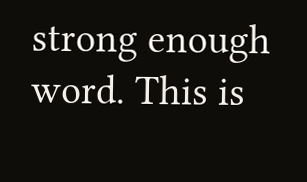strong enough word. This is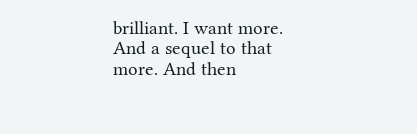brilliant. I want more. And a sequel to that more. And then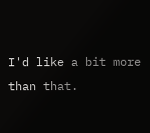I'd like a bit more than that.